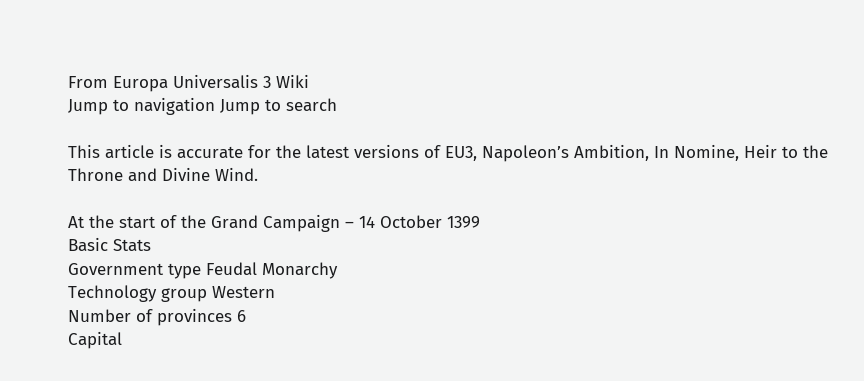From Europa Universalis 3 Wiki
Jump to navigation Jump to search

This article is accurate for the latest versions of EU3, Napoleon’s Ambition, In Nomine, Heir to the Throne and Divine Wind.

At the start of the Grand Campaign – 14 October 1399
Basic Stats
Government type Feudal Monarchy
Technology group Western
Number of provinces 6
Capital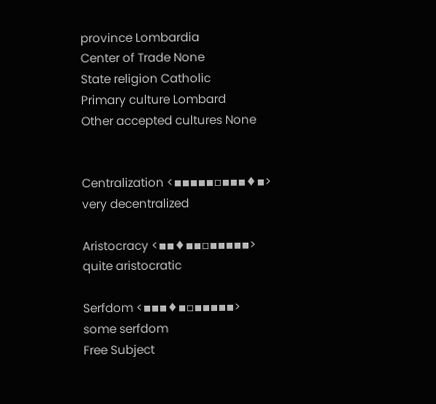province Lombardia
Center of Trade None
State religion Catholic
Primary culture Lombard
Other accepted cultures None


Centralization <▪▪▪▪▪▫▪▪▪♦▪>
very decentralized

Aristocracy <▪▪♦▪▪▫▪▪▪▪▪>
quite aristocratic

Serfdom <▪▪▪♦▪▫▪▪▪▪▪>
some serfdom
Free Subject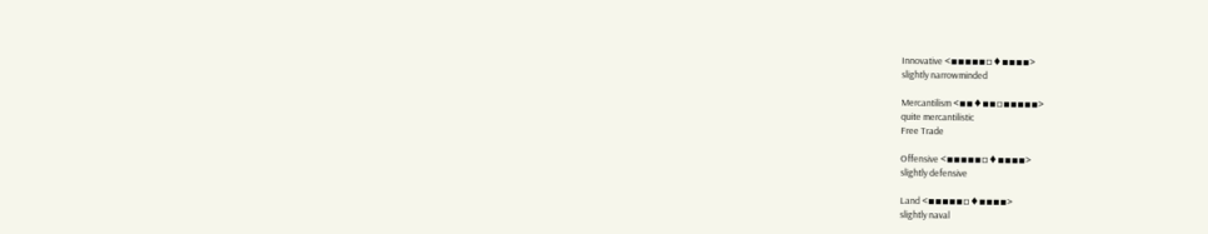Innovative <▪▪▪▪▪▫♦▪▪▪▪>
slightly narrowminded

Mercantilism <▪▪♦▪▪▫▪▪▪▪▪>
quite mercantilistic
Free Trade

Offensive <▪▪▪▪▪▫♦▪▪▪▪>
slightly defensive

Land <▪▪▪▪▪▫♦▪▪▪▪>
slightly naval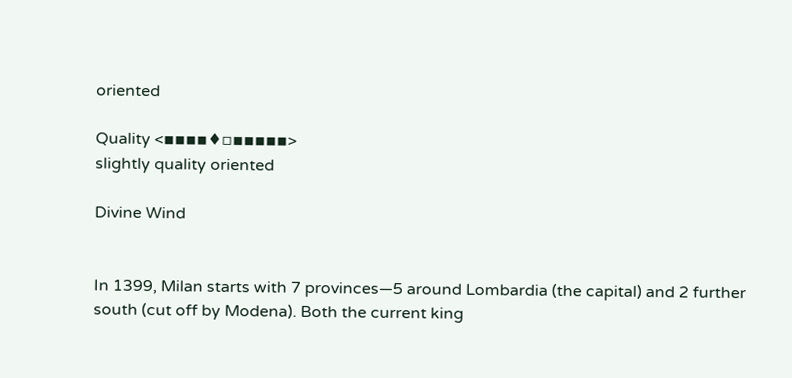oriented

Quality <▪▪▪▪♦▫▪▪▪▪▪>
slightly quality oriented

Divine Wind


In 1399, Milan starts with 7 provinces—5 around Lombardia (the capital) and 2 further south (cut off by Modena). Both the current king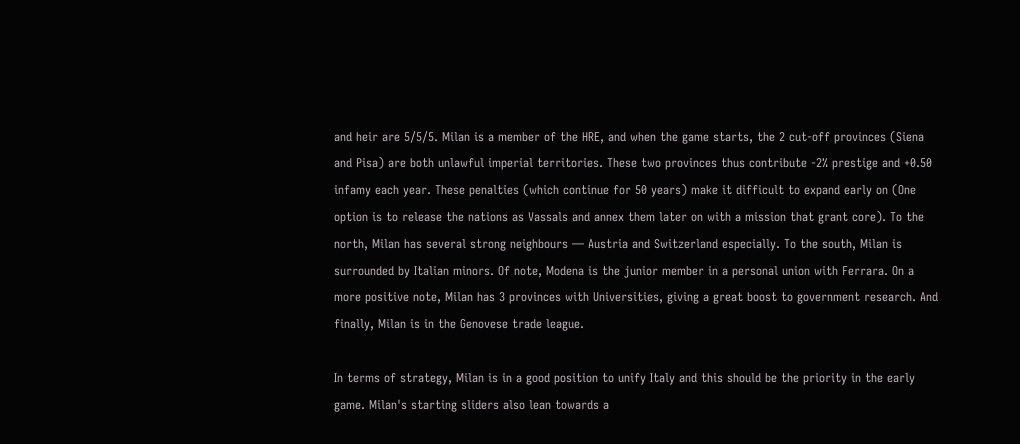and heir are 5/5/5. Milan is a member of the HRE, and when the game starts, the 2 cut-off provinces (Siena and Pisa) are both unlawful imperial territories. These two provinces thus contribute -2% prestige and +0.50 infamy each year. These penalties (which continue for 50 years) make it difficult to expand early on (One option is to release the nations as Vassals and annex them later on with a mission that grant core). To the north, Milan has several strong neighbours — Austria and Switzerland especially. To the south, Milan is surrounded by Italian minors. Of note, Modena is the junior member in a personal union with Ferrara. On a more positive note, Milan has 3 provinces with Universities, giving a great boost to government research. And finally, Milan is in the Genovese trade league.

In terms of strategy, Milan is in a good position to unify Italy and this should be the priority in the early game. Milan's starting sliders also lean towards a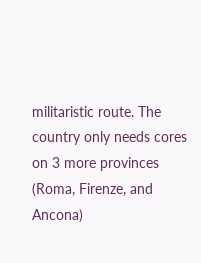militaristic route. The country only needs cores on 3 more provinces (Roma, Firenze, and Ancona)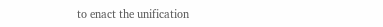to enact the unification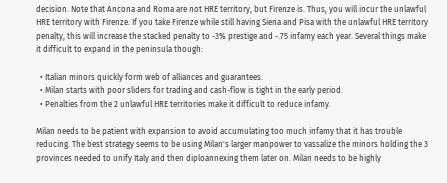decision. Note that Ancona and Roma are not HRE territory, but Firenze is. Thus, you will incur the unlawful HRE territory with Firenze. If you take Firenze while still having Siena and Pisa with the unlawful HRE territory penalty, this will increase the stacked penalty to -3% prestige and -.75 infamy each year. Several things make it difficult to expand in the peninsula though:

  • Italian minors quickly form web of alliances and guarantees.
  • Milan starts with poor sliders for trading and cash-flow is tight in the early period.
  • Penalties from the 2 unlawful HRE territories make it difficult to reduce infamy.

Milan needs to be patient with expansion to avoid accumulating too much infamy that it has trouble reducing. The best strategy seems to be using Milan's larger manpower to vassalize the minors holding the 3 provinces needed to unify Italy and then diploannexing them later on. Milan needs to be highly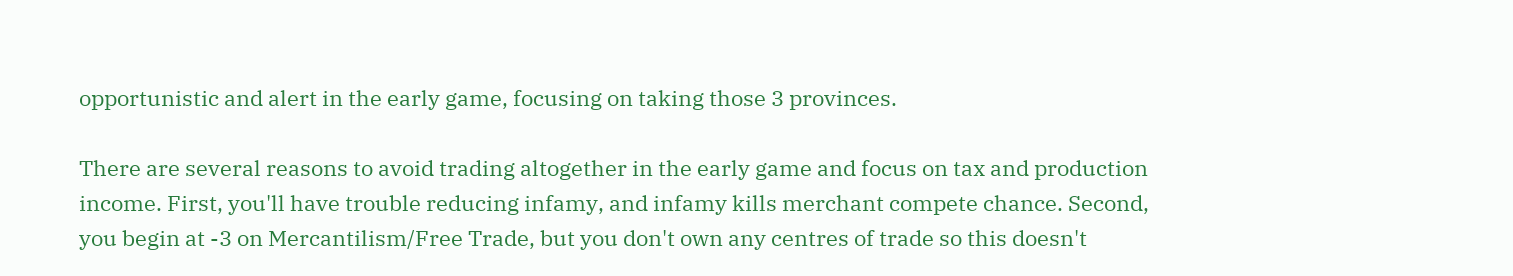opportunistic and alert in the early game, focusing on taking those 3 provinces.

There are several reasons to avoid trading altogether in the early game and focus on tax and production income. First, you'll have trouble reducing infamy, and infamy kills merchant compete chance. Second, you begin at -3 on Mercantilism/Free Trade, but you don't own any centres of trade so this doesn't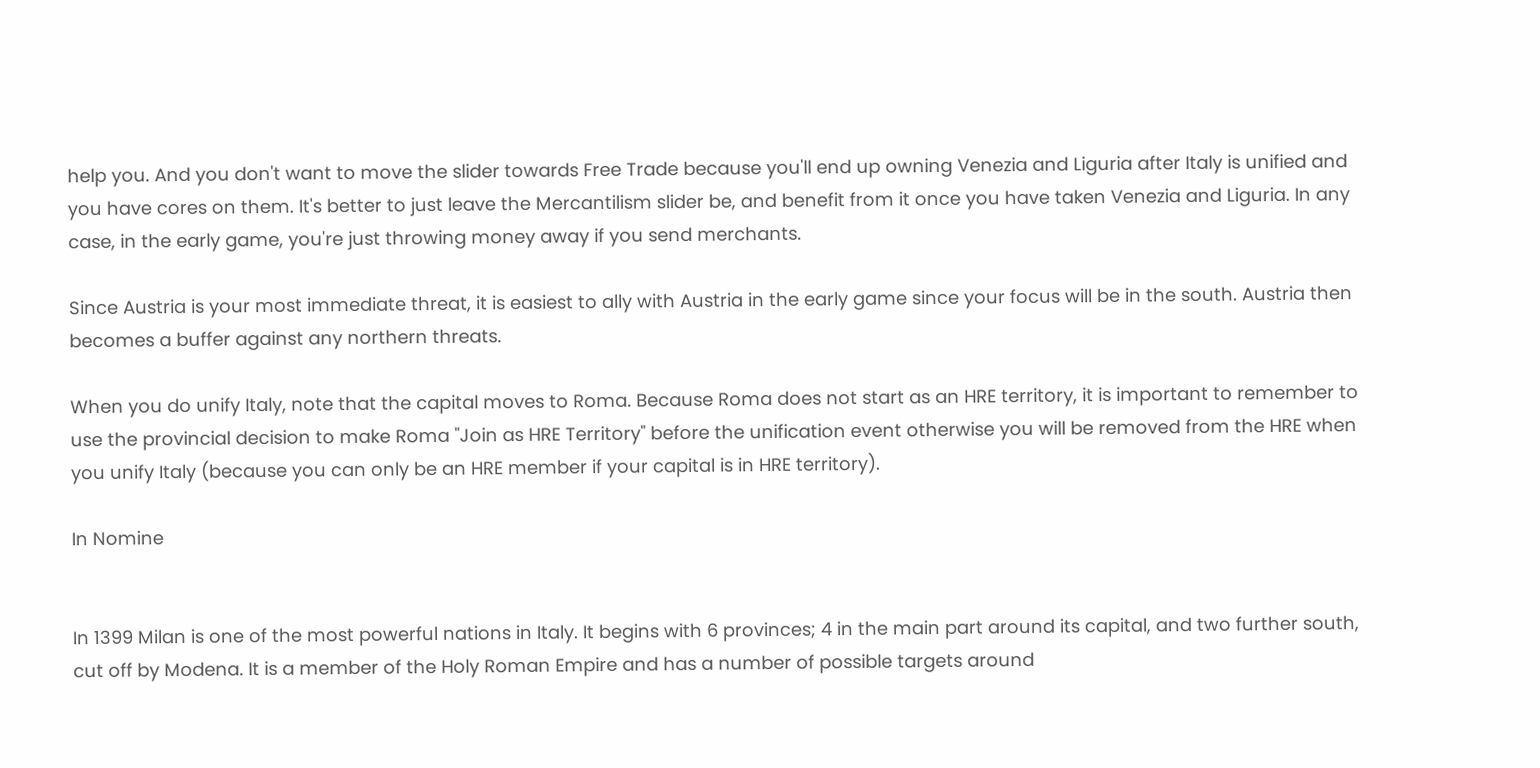help you. And you don't want to move the slider towards Free Trade because you'll end up owning Venezia and Liguria after Italy is unified and you have cores on them. It's better to just leave the Mercantilism slider be, and benefit from it once you have taken Venezia and Liguria. In any case, in the early game, you're just throwing money away if you send merchants.

Since Austria is your most immediate threat, it is easiest to ally with Austria in the early game since your focus will be in the south. Austria then becomes a buffer against any northern threats.

When you do unify Italy, note that the capital moves to Roma. Because Roma does not start as an HRE territory, it is important to remember to use the provincial decision to make Roma "Join as HRE Territory" before the unification event otherwise you will be removed from the HRE when you unify Italy (because you can only be an HRE member if your capital is in HRE territory).

In Nomine


In 1399 Milan is one of the most powerful nations in Italy. It begins with 6 provinces; 4 in the main part around its capital, and two further south, cut off by Modena. It is a member of the Holy Roman Empire and has a number of possible targets around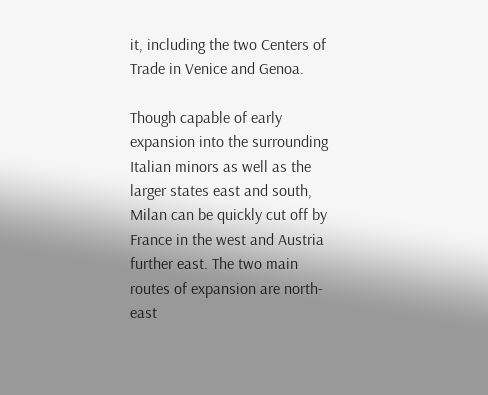it, including the two Centers of Trade in Venice and Genoa.

Though capable of early expansion into the surrounding Italian minors as well as the larger states east and south, Milan can be quickly cut off by France in the west and Austria further east. The two main routes of expansion are north-east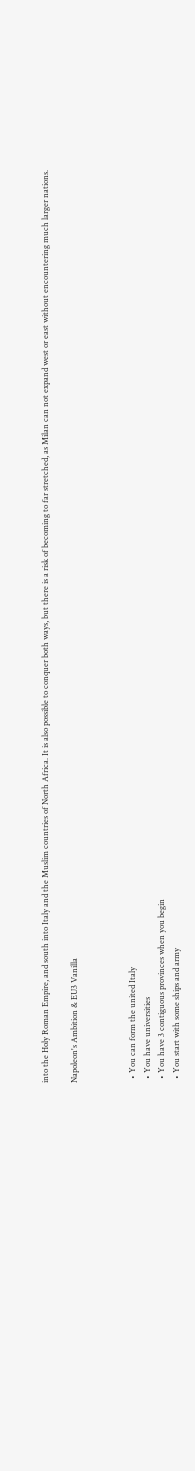into the Holy Roman Empire, and south into Italy and the Muslim countries of North Africa. It is also possible to conquer both ways, but there is a risk of becoming to far stretched, as Milan can not expand west or east without encountering much larger nations.

Napoleon's Ambition & EU3 Vanilla



  • You can form the united Italy
  • You have universities
  • You have 3 contiguous provinces when you begin
  • You start with some ships and army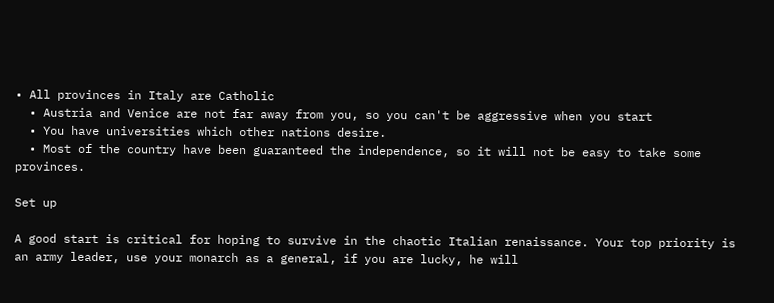• All provinces in Italy are Catholic
  • Austria and Venice are not far away from you, so you can't be aggressive when you start
  • You have universities which other nations desire.
  • Most of the country have been guaranteed the independence, so it will not be easy to take some provinces.

Set up

A good start is critical for hoping to survive in the chaotic Italian renaissance. Your top priority is an army leader, use your monarch as a general, if you are lucky, he will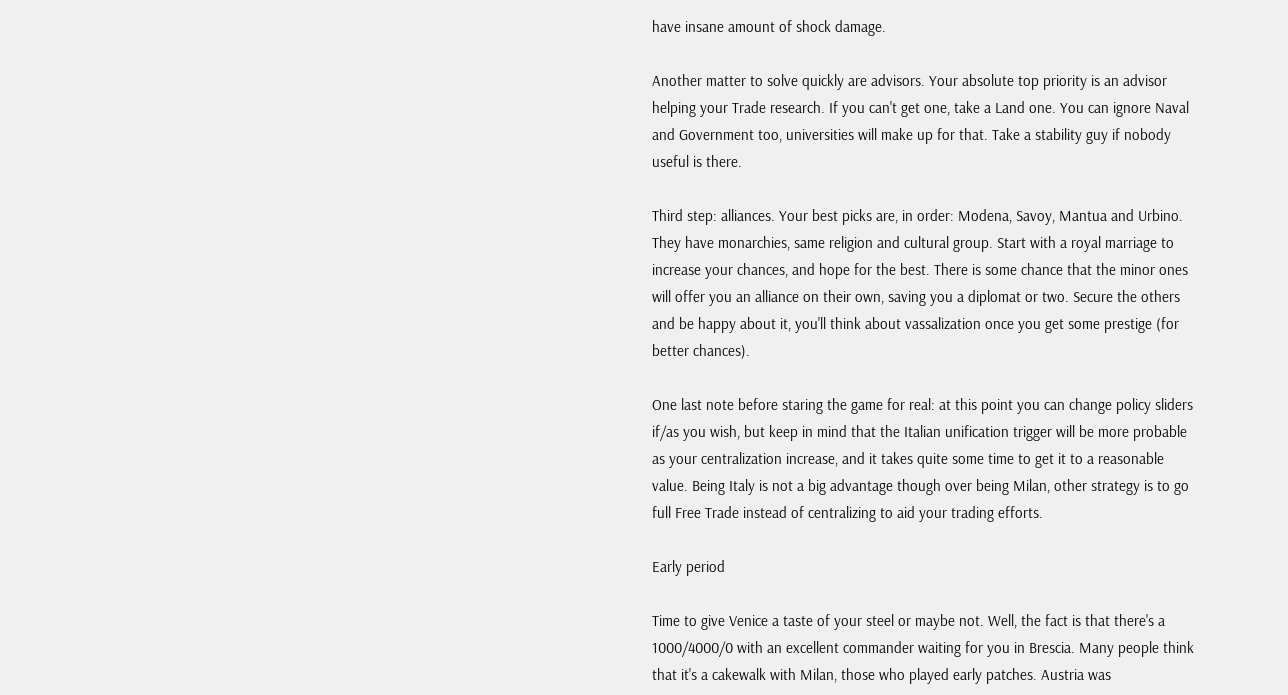have insane amount of shock damage.

Another matter to solve quickly are advisors. Your absolute top priority is an advisor helping your Trade research. If you can't get one, take a Land one. You can ignore Naval and Government too, universities will make up for that. Take a stability guy if nobody useful is there.

Third step: alliances. Your best picks are, in order: Modena, Savoy, Mantua and Urbino. They have monarchies, same religion and cultural group. Start with a royal marriage to increase your chances, and hope for the best. There is some chance that the minor ones will offer you an alliance on their own, saving you a diplomat or two. Secure the others and be happy about it, you'll think about vassalization once you get some prestige (for better chances).

One last note before staring the game for real: at this point you can change policy sliders if/as you wish, but keep in mind that the Italian unification trigger will be more probable as your centralization increase, and it takes quite some time to get it to a reasonable value. Being Italy is not a big advantage though over being Milan, other strategy is to go full Free Trade instead of centralizing to aid your trading efforts.

Early period

Time to give Venice a taste of your steel or maybe not. Well, the fact is that there's a 1000/4000/0 with an excellent commander waiting for you in Brescia. Many people think that it's a cakewalk with Milan, those who played early patches. Austria was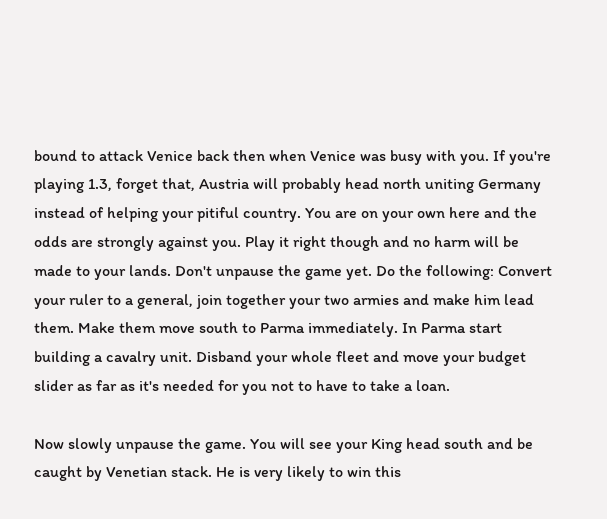bound to attack Venice back then when Venice was busy with you. If you're playing 1.3, forget that, Austria will probably head north uniting Germany instead of helping your pitiful country. You are on your own here and the odds are strongly against you. Play it right though and no harm will be made to your lands. Don't unpause the game yet. Do the following: Convert your ruler to a general, join together your two armies and make him lead them. Make them move south to Parma immediately. In Parma start building a cavalry unit. Disband your whole fleet and move your budget slider as far as it's needed for you not to have to take a loan.

Now slowly unpause the game. You will see your King head south and be caught by Venetian stack. He is very likely to win this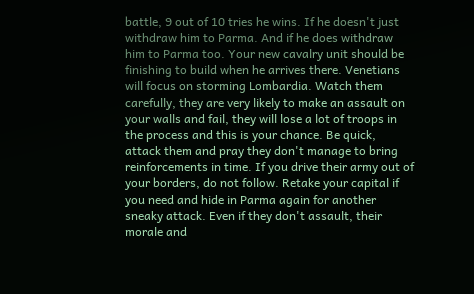battle, 9 out of 10 tries he wins. If he doesn't just withdraw him to Parma. And if he does withdraw him to Parma too. Your new cavalry unit should be finishing to build when he arrives there. Venetians will focus on storming Lombardia. Watch them carefully, they are very likely to make an assault on your walls and fail, they will lose a lot of troops in the process and this is your chance. Be quick, attack them and pray they don't manage to bring reinforcements in time. If you drive their army out of your borders, do not follow. Retake your capital if you need and hide in Parma again for another sneaky attack. Even if they don't assault, their morale and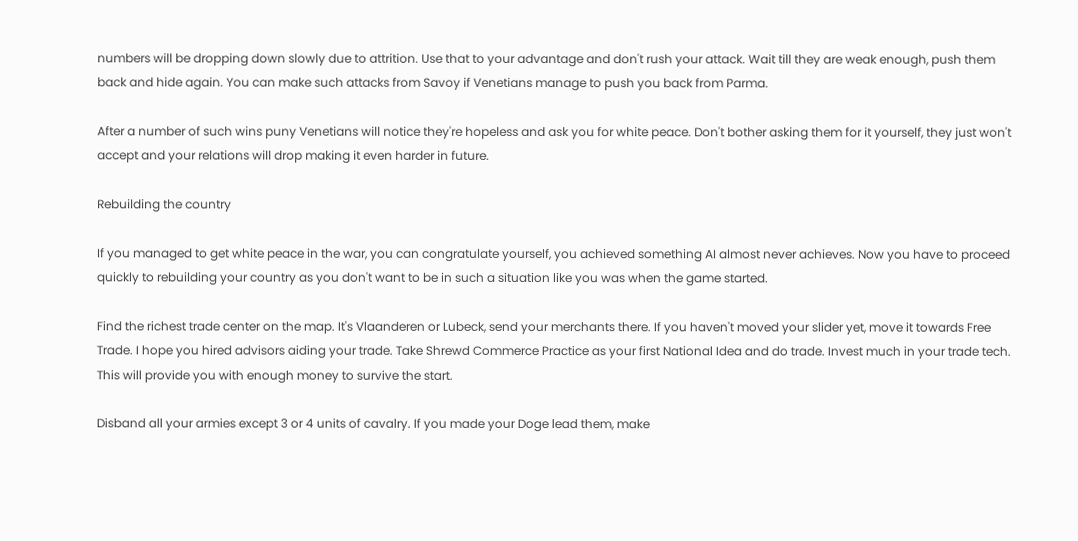numbers will be dropping down slowly due to attrition. Use that to your advantage and don't rush your attack. Wait till they are weak enough, push them back and hide again. You can make such attacks from Savoy if Venetians manage to push you back from Parma.

After a number of such wins puny Venetians will notice they're hopeless and ask you for white peace. Don't bother asking them for it yourself, they just won't accept and your relations will drop making it even harder in future.

Rebuilding the country

If you managed to get white peace in the war, you can congratulate yourself, you achieved something AI almost never achieves. Now you have to proceed quickly to rebuilding your country as you don't want to be in such a situation like you was when the game started.

Find the richest trade center on the map. It's Vlaanderen or Lubeck, send your merchants there. If you haven't moved your slider yet, move it towards Free Trade. I hope you hired advisors aiding your trade. Take Shrewd Commerce Practice as your first National Idea and do trade. Invest much in your trade tech. This will provide you with enough money to survive the start.

Disband all your armies except 3 or 4 units of cavalry. If you made your Doge lead them, make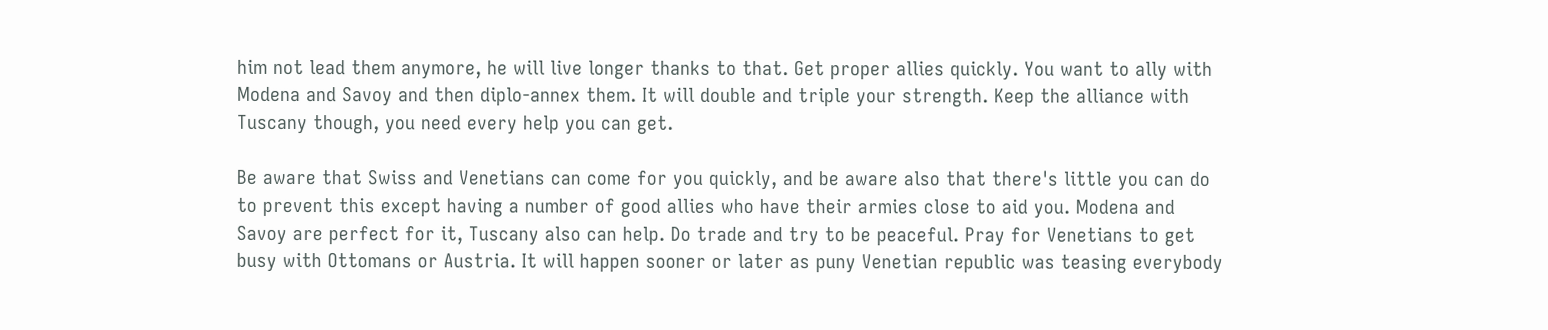him not lead them anymore, he will live longer thanks to that. Get proper allies quickly. You want to ally with Modena and Savoy and then diplo-annex them. It will double and triple your strength. Keep the alliance with Tuscany though, you need every help you can get.

Be aware that Swiss and Venetians can come for you quickly, and be aware also that there's little you can do to prevent this except having a number of good allies who have their armies close to aid you. Modena and Savoy are perfect for it, Tuscany also can help. Do trade and try to be peaceful. Pray for Venetians to get busy with Ottomans or Austria. It will happen sooner or later as puny Venetian republic was teasing everybody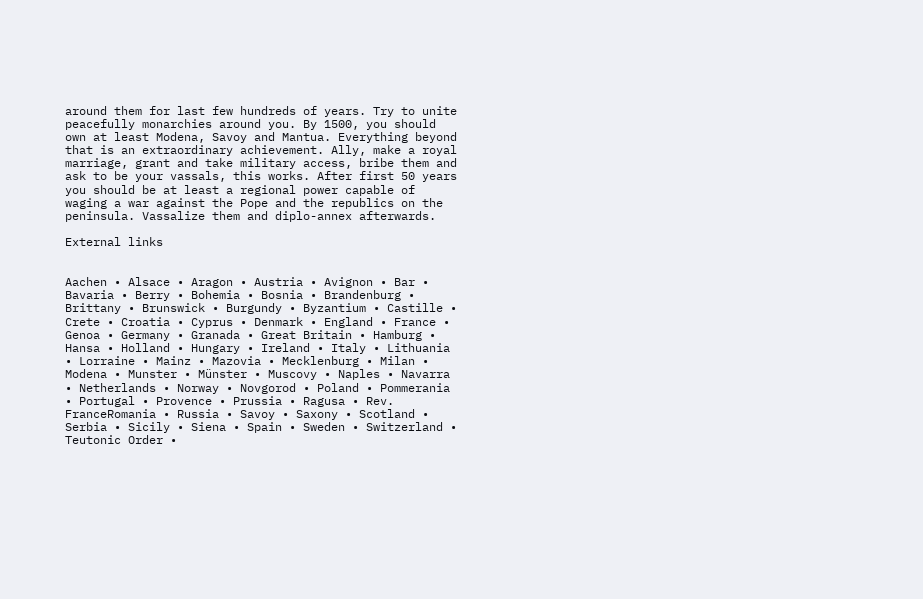around them for last few hundreds of years. Try to unite peacefully monarchies around you. By 1500, you should own at least Modena, Savoy and Mantua. Everything beyond that is an extraordinary achievement. Ally, make a royal marriage, grant and take military access, bribe them and ask to be your vassals, this works. After first 50 years you should be at least a regional power capable of waging a war against the Pope and the republics on the peninsula. Vassalize them and diplo-annex afterwards.

External links


Aachen • Alsace • Aragon • Austria • Avignon • Bar • Bavaria • Berry • Bohemia • Bosnia • Brandenburg • Brittany • Brunswick • Burgundy • Byzantium • Castille • Crete • Croatia • Cyprus • Denmark • England • France • Genoa • Germany • Granada • Great Britain • Hamburg • Hansa • Holland • Hungary • Ireland • Italy • Lithuania • Lorraine • Mainz • Mazovia • Mecklenburg • Milan • Modena • Munster • Münster • Muscovy • Naples • Navarra • Netherlands • Norway • Novgorod • Poland • Pommerania • Portugal • Provence • Prussia • Ragusa • Rev. FranceRomania • Russia • Savoy • Saxony • Scotland • Serbia • Sicily • Siena • Spain • Sweden • Switzerland • Teutonic Order •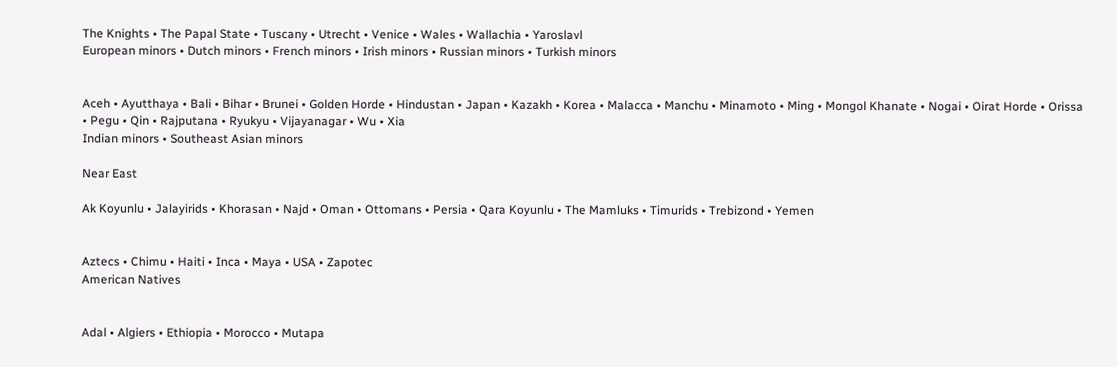The Knights • The Papal State • Tuscany • Utrecht • Venice • Wales • Wallachia • Yaroslavl
European minors • Dutch minors • French minors • Irish minors • Russian minors • Turkish minors


Aceh • Ayutthaya • Bali • Bihar • Brunei • Golden Horde • Hindustan • Japan • Kazakh • Korea • Malacca • Manchu • Minamoto • Ming • Mongol Khanate • Nogai • Oirat Horde • Orissa • Pegu • Qin • Rajputana • Ryukyu • Vijayanagar • Wu • Xia
Indian minors • Southeast Asian minors

Near East

Ak Koyunlu • Jalayirids • Khorasan • Najd • Oman • Ottomans • Persia • Qara Koyunlu • The Mamluks • Timurids • Trebizond • Yemen


Aztecs • Chimu • Haiti • Inca • Maya • USA • Zapotec
American Natives


Adal • Algiers • Ethiopia • Morocco • Mutapa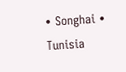• Songhai • Tunisia